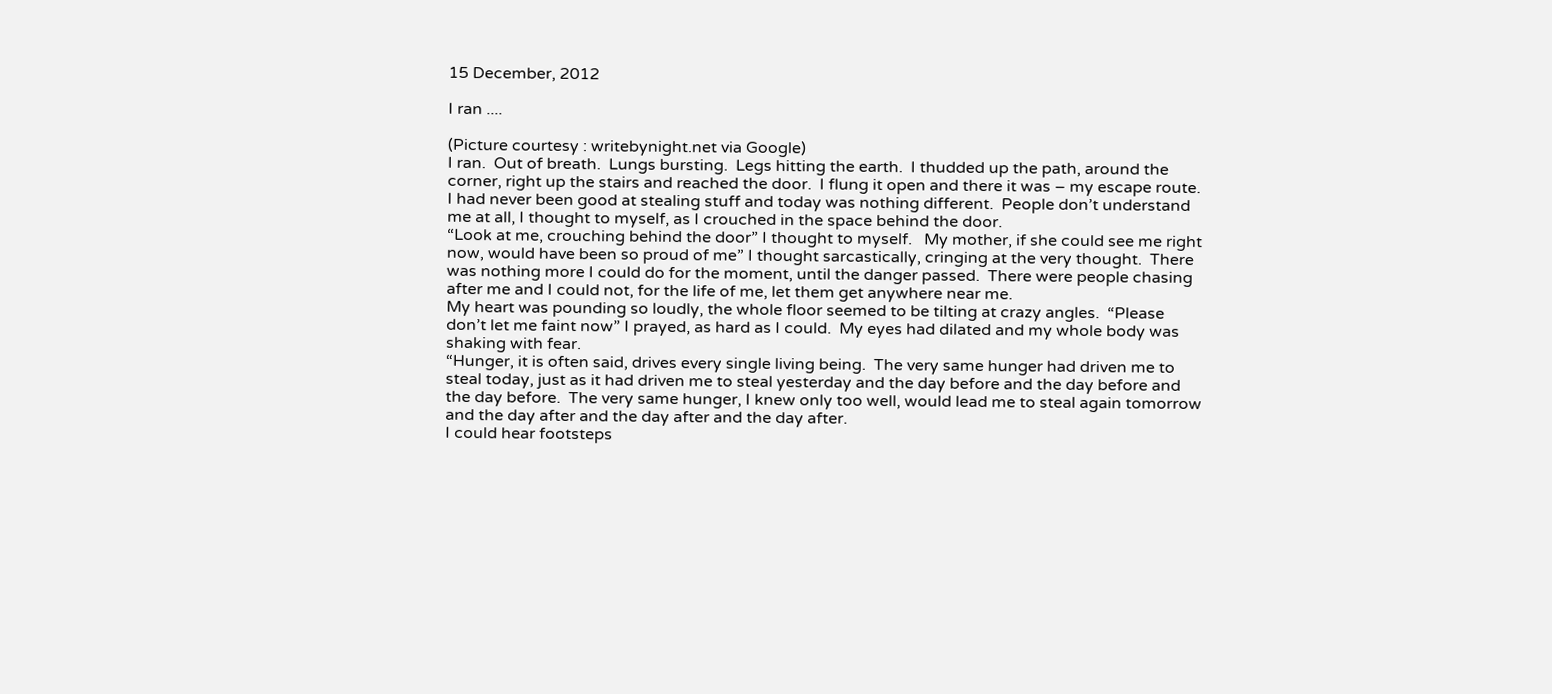15 December, 2012

I ran ....

(Picture courtesy : writebynight.net via Google)
I ran.  Out of breath.  Lungs bursting.  Legs hitting the earth.  I thudded up the path, around the corner, right up the stairs and reached the door.  I flung it open and there it was – my escape route.  I had never been good at stealing stuff and today was nothing different.  People don’t understand me at all, I thought to myself, as I crouched in the space behind the door.
“Look at me, crouching behind the door” I thought to myself.   My mother, if she could see me right now, would have been so proud of me” I thought sarcastically, cringing at the very thought.  There was nothing more I could do for the moment, until the danger passed.  There were people chasing after me and I could not, for the life of me, let them get anywhere near me.
My heart was pounding so loudly, the whole floor seemed to be tilting at crazy angles.  “Please don’t let me faint now” I prayed, as hard as I could.  My eyes had dilated and my whole body was shaking with fear.
“Hunger, it is often said, drives every single living being.  The very same hunger had driven me to steal today, just as it had driven me to steal yesterday and the day before and the day before and the day before.  The very same hunger, I knew only too well, would lead me to steal again tomorrow and the day after and the day after and the day after.
I could hear footsteps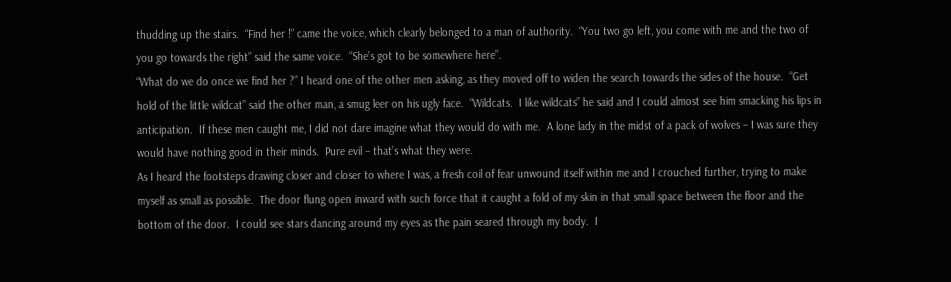thudding up the stairs.  “Find her !” came the voice, which clearly belonged to a man of authority.  “You two go left, you come with me and the two of you go towards the right” said the same voice.  “She’s got to be somewhere here”.
“What do we do once we find her ?” I heard one of the other men asking, as they moved off to widen the search towards the sides of the house.  “Get hold of the little wildcat” said the other man, a smug leer on his ugly face.  “Wildcats.  I like wildcats” he said and I could almost see him smacking his lips in anticipation.  If these men caught me, I did not dare imagine what they would do with me.  A lone lady in the midst of a pack of wolves – I was sure they would have nothing good in their minds.  Pure evil – that’s what they were.
As I heard the footsteps drawing closer and closer to where I was, a fresh coil of fear unwound itself within me and I crouched further, trying to make myself as small as possible.  The door flung open inward with such force that it caught a fold of my skin in that small space between the floor and the bottom of the door.  I could see stars dancing around my eyes as the pain seared through my body.  I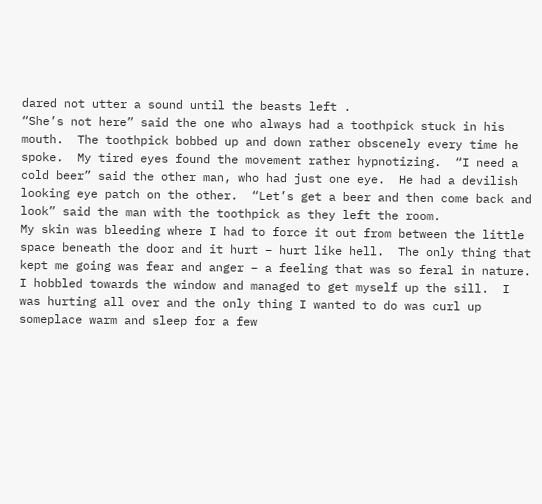dared not utter a sound until the beasts left .
“She’s not here” said the one who always had a toothpick stuck in his mouth.  The toothpick bobbed up and down rather obscenely every time he spoke.  My tired eyes found the movement rather hypnotizing.  “I need a cold beer” said the other man, who had just one eye.  He had a devilish looking eye patch on the other.  “Let’s get a beer and then come back and look” said the man with the toothpick as they left the room.
My skin was bleeding where I had to force it out from between the little space beneath the door and it hurt – hurt like hell.  The only thing that kept me going was fear and anger – a feeling that was so feral in nature.
I hobbled towards the window and managed to get myself up the sill.  I was hurting all over and the only thing I wanted to do was curl up someplace warm and sleep for a few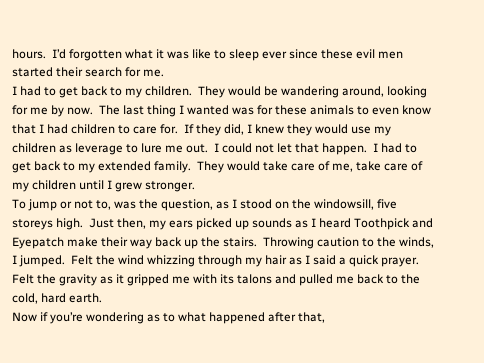hours.  I’d forgotten what it was like to sleep ever since these evil men started their search for me.
I had to get back to my children.  They would be wandering around, looking for me by now.  The last thing I wanted was for these animals to even know that I had children to care for.  If they did, I knew they would use my children as leverage to lure me out.  I could not let that happen.  I had to get back to my extended family.  They would take care of me, take care of my children until I grew stronger.
To jump or not to, was the question, as I stood on the windowsill, five storeys high.  Just then, my ears picked up sounds as I heard Toothpick and Eyepatch make their way back up the stairs.  Throwing caution to the winds, I jumped.  Felt the wind whizzing through my hair as I said a quick prayer.  Felt the gravity as it gripped me with its talons and pulled me back to the cold, hard earth.
Now if you’re wondering as to what happened after that,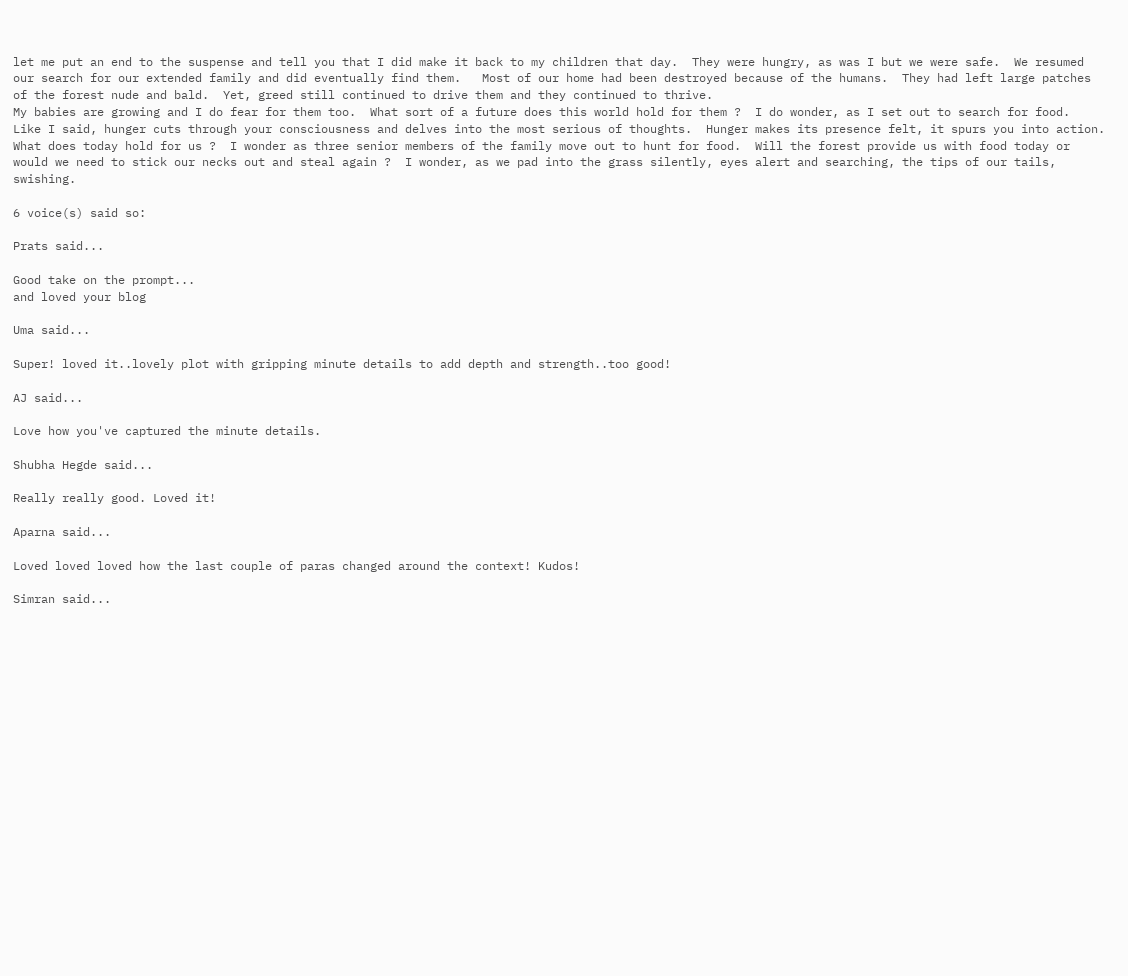let me put an end to the suspense and tell you that I did make it back to my children that day.  They were hungry, as was I but we were safe.  We resumed our search for our extended family and did eventually find them.   Most of our home had been destroyed because of the humans.  They had left large patches of the forest nude and bald.  Yet, greed still continued to drive them and they continued to thrive.
My babies are growing and I do fear for them too.  What sort of a future does this world hold for them ?  I do wonder, as I set out to search for food.  Like I said, hunger cuts through your consciousness and delves into the most serious of thoughts.  Hunger makes its presence felt, it spurs you into action.
What does today hold for us ?  I wonder as three senior members of the family move out to hunt for food.  Will the forest provide us with food today or would we need to stick our necks out and steal again ?  I wonder, as we pad into the grass silently, eyes alert and searching, the tips of our tails, swishing.

6 voice(s) said so:

Prats said...

Good take on the prompt...
and loved your blog

Uma said...

Super! loved it..lovely plot with gripping minute details to add depth and strength..too good!

AJ said...

Love how you've captured the minute details.

Shubha Hegde said...

Really really good. Loved it!

Aparna said...

Loved loved loved how the last couple of paras changed around the context! Kudos!

Simran said...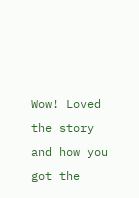Wow! Loved the story and how you got the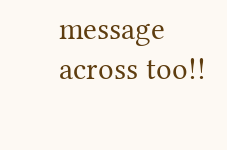message across too!!